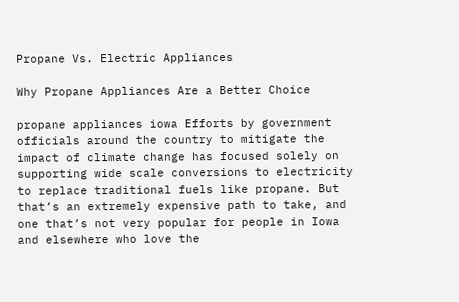Propane Vs. Electric Appliances

Why Propane Appliances Are a Better Choice

propane appliances iowa Efforts by government officials around the country to mitigate the impact of climate change has focused solely on supporting wide scale conversions to electricity to replace traditional fuels like propane. But that’s an extremely expensive path to take, and one that’s not very popular for people in Iowa and elsewhere who love the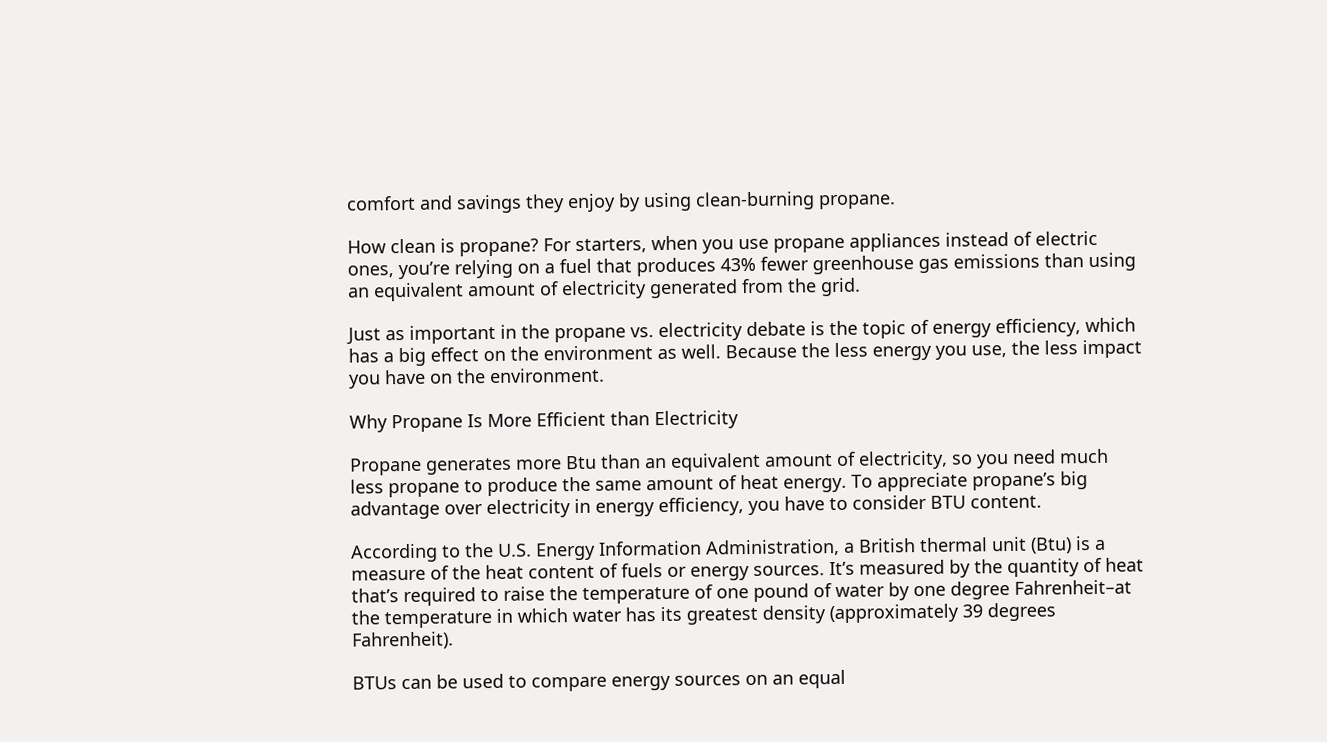comfort and savings they enjoy by using clean-burning propane.

How clean is propane? For starters, when you use propane appliances instead of electric ones, you’re relying on a fuel that produces 43% fewer greenhouse gas emissions than using an equivalent amount of electricity generated from the grid.

Just as important in the propane vs. electricity debate is the topic of energy efficiency, which has a big effect on the environment as well. Because the less energy you use, the less impact you have on the environment.

Why Propane Is More Efficient than Electricity

Propane generates more Btu than an equivalent amount of electricity, so you need much less propane to produce the same amount of heat energy. To appreciate propane’s big advantage over electricity in energy efficiency, you have to consider BTU content.

According to the U.S. Energy Information Administration, a British thermal unit (Btu) is a measure of the heat content of fuels or energy sources. It’s measured by the quantity of heat that’s required to raise the temperature of one pound of water by one degree Fahrenheit–at the temperature in which water has its greatest density (approximately 39 degrees Fahrenheit).

BTUs can be used to compare energy sources on an equal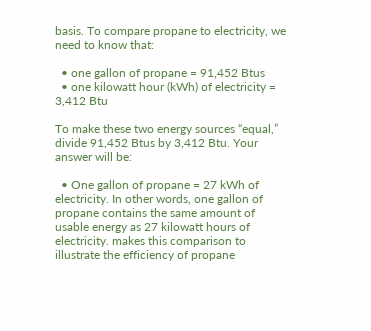basis. To compare propane to electricity, we need to know that:

  • one gallon of propane = 91,452 Btus
  • one kilowatt hour (kWh) of electricity = 3,412 Btu

To make these two energy sources “equal,” divide 91,452 Btus by 3,412 Btu. Your answer will be:

  • One gallon of propane = 27 kWh of electricity. In other words, one gallon of propane contains the same amount of usable energy as 27 kilowatt hours of electricity. makes this comparison to illustrate the efficiency of propane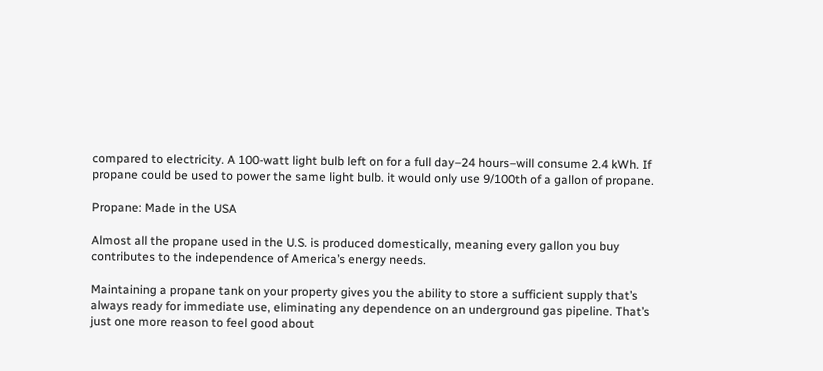compared to electricity. A 100-watt light bulb left on for a full day–24 hours–will consume 2.4 kWh. If propane could be used to power the same light bulb. it would only use 9/100th of a gallon of propane.

Propane: Made in the USA

Almost all the propane used in the U.S. is produced domestically, meaning every gallon you buy contributes to the independence of America’s energy needs.

Maintaining a propane tank on your property gives you the ability to store a sufficient supply that’s always ready for immediate use, eliminating any dependence on an underground gas pipeline. That’s just one more reason to feel good about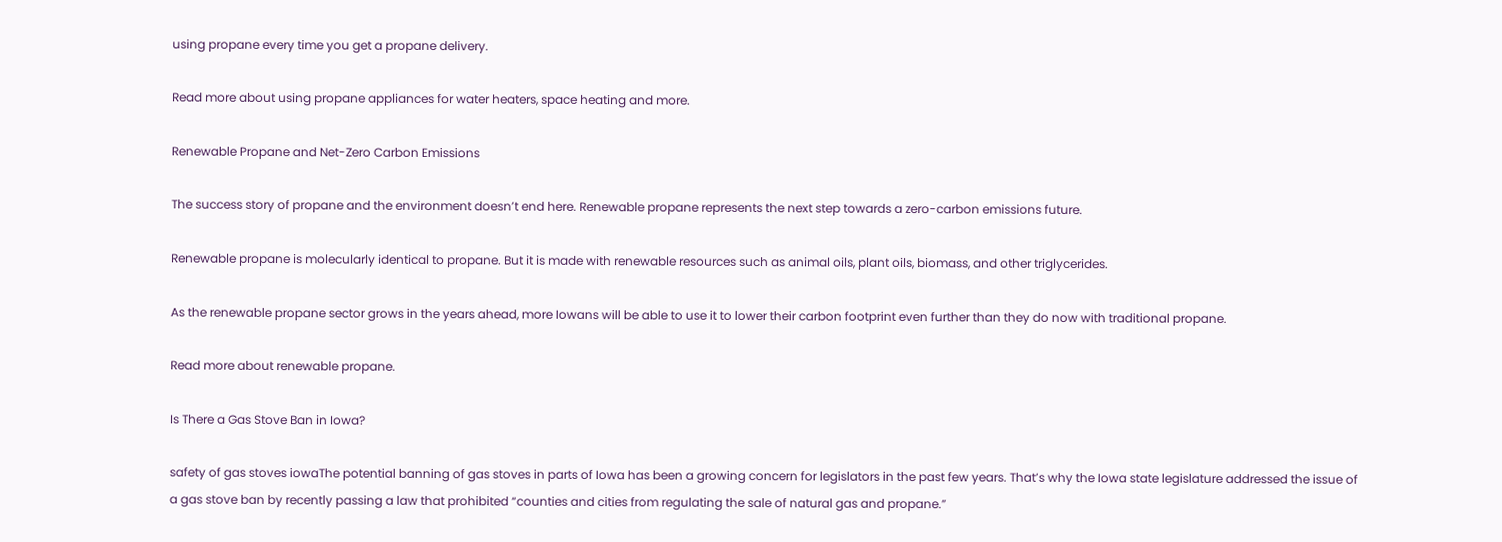using propane every time you get a propane delivery.

Read more about using propane appliances for water heaters, space heating and more.

Renewable Propane and Net-Zero Carbon Emissions

The success story of propane and the environment doesn’t end here. Renewable propane represents the next step towards a zero-carbon emissions future.

Renewable propane is molecularly identical to propane. But it is made with renewable resources such as animal oils, plant oils, biomass, and other triglycerides.

As the renewable propane sector grows in the years ahead, more Iowans will be able to use it to lower their carbon footprint even further than they do now with traditional propane.

Read more about renewable propane.

Is There a Gas Stove Ban in Iowa?

safety of gas stoves iowaThe potential banning of gas stoves in parts of Iowa has been a growing concern for legislators in the past few years. That’s why the Iowa state legislature addressed the issue of a gas stove ban by recently passing a law that prohibited “counties and cities from regulating the sale of natural gas and propane.”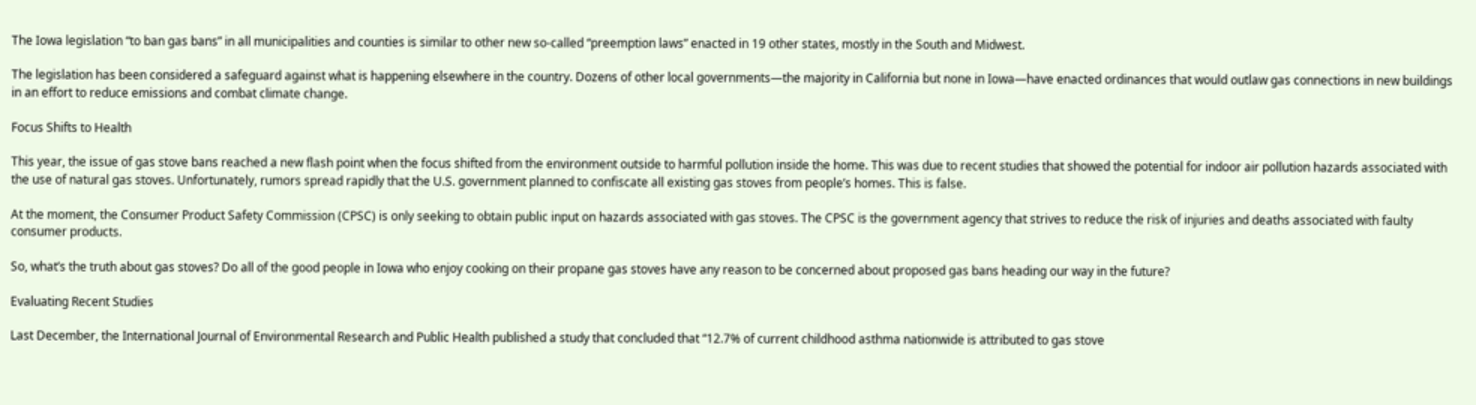The Iowa legislation “to ban gas bans” in all municipalities and counties is similar to other new so-called “preemption laws” enacted in 19 other states, mostly in the South and Midwest.

The legislation has been considered a safeguard against what is happening elsewhere in the country. Dozens of other local governments—the majority in California but none in Iowa—have enacted ordinances that would outlaw gas connections in new buildings in an effort to reduce emissions and combat climate change.

Focus Shifts to Health

This year, the issue of gas stove bans reached a new flash point when the focus shifted from the environment outside to harmful pollution inside the home. This was due to recent studies that showed the potential for indoor air pollution hazards associated with the use of natural gas stoves. Unfortunately, rumors spread rapidly that the U.S. government planned to confiscate all existing gas stoves from people’s homes. This is false.

At the moment, the Consumer Product Safety Commission (CPSC) is only seeking to obtain public input on hazards associated with gas stoves. The CPSC is the government agency that strives to reduce the risk of injuries and deaths associated with faulty consumer products.

So, what’s the truth about gas stoves? Do all of the good people in Iowa who enjoy cooking on their propane gas stoves have any reason to be concerned about proposed gas bans heading our way in the future?

Evaluating Recent Studies

Last December, the International Journal of Environmental Research and Public Health published a study that concluded that “12.7% of current childhood asthma nationwide is attributed to gas stove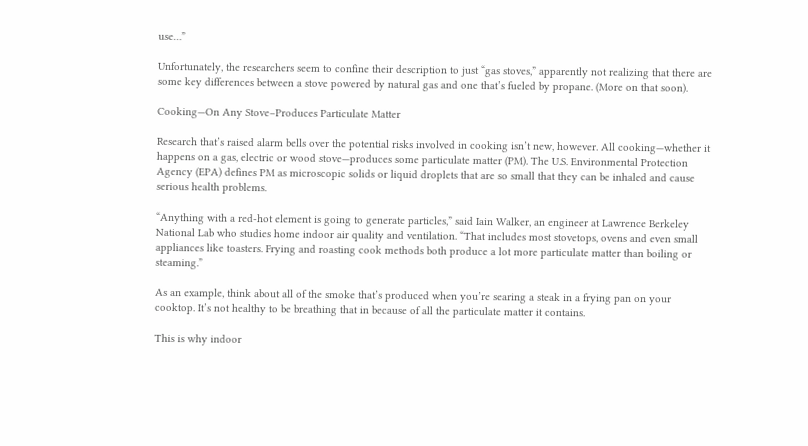use…”

Unfortunately, the researchers seem to confine their description to just “gas stoves,” apparently not realizing that there are some key differences between a stove powered by natural gas and one that’s fueled by propane. (More on that soon).

Cooking—On Any Stove–Produces Particulate Matter

Research that’s raised alarm bells over the potential risks involved in cooking isn’t new, however. All cooking—whether it happens on a gas, electric or wood stove—produces some particulate matter (PM). The U.S. Environmental Protection Agency (EPA) defines PM as microscopic solids or liquid droplets that are so small that they can be inhaled and cause serious health problems.

“Anything with a red-hot element is going to generate particles,” said Iain Walker, an engineer at Lawrence Berkeley National Lab who studies home indoor air quality and ventilation. “That includes most stovetops, ovens and even small appliances like toasters. Frying and roasting cook methods both produce a lot more particulate matter than boiling or steaming.”

As an example, think about all of the smoke that’s produced when you’re searing a steak in a frying pan on your cooktop. It’s not healthy to be breathing that in because of all the particulate matter it contains.

This is why indoor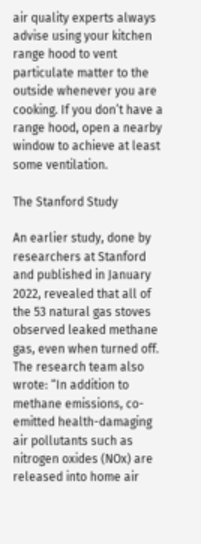air quality experts always advise using your kitchen range hood to vent particulate matter to the outside whenever you are cooking. If you don’t have a range hood, open a nearby window to achieve at least some ventilation.

The Stanford Study

An earlier study, done by researchers at Stanford and published in January 2022, revealed that all of the 53 natural gas stoves observed leaked methane gas, even when turned off. The research team also wrote: “In addition to methane emissions, co-emitted health-damaging air pollutants such as nitrogen oxides (NOx) are released into home air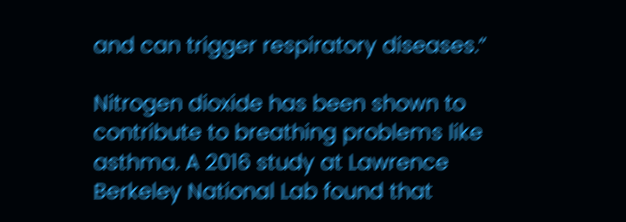and can trigger respiratory diseases.”

Nitrogen dioxide has been shown to contribute to breathing problems like asthma. A 2016 study at Lawrence Berkeley National Lab found that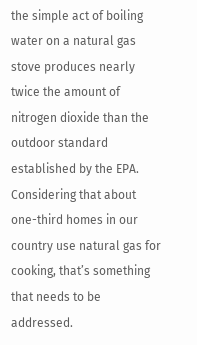the simple act of boiling water on a natural gas stove produces nearly twice the amount of nitrogen dioxide than the outdoor standard established by the EPA. Considering that about one-third homes in our country use natural gas for cooking, that’s something that needs to be addressed.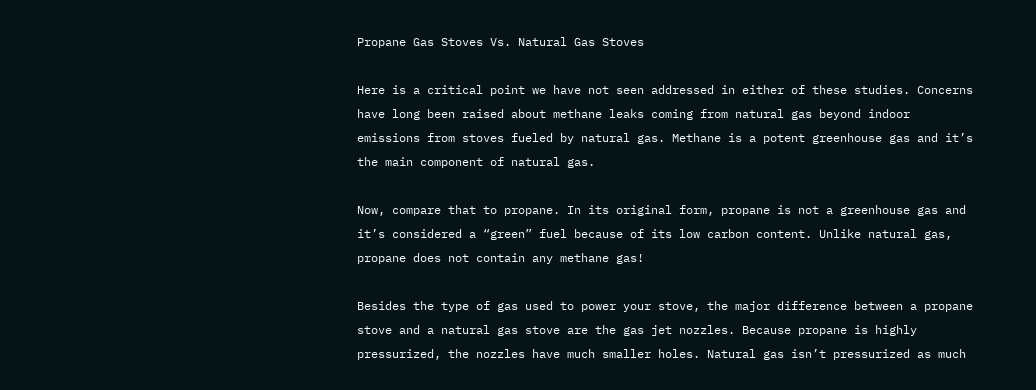Propane Gas Stoves Vs. Natural Gas Stoves

Here is a critical point we have not seen addressed in either of these studies. Concerns have long been raised about methane leaks coming from natural gas beyond indoor emissions from stoves fueled by natural gas. Methane is a potent greenhouse gas and it’s the main component of natural gas.

Now, compare that to propane. In its original form, propane is not a greenhouse gas and it’s considered a “green” fuel because of its low carbon content. Unlike natural gas, propane does not contain any methane gas!

Besides the type of gas used to power your stove, the major difference between a propane stove and a natural gas stove are the gas jet nozzles. Because propane is highly pressurized, the nozzles have much smaller holes. Natural gas isn’t pressurized as much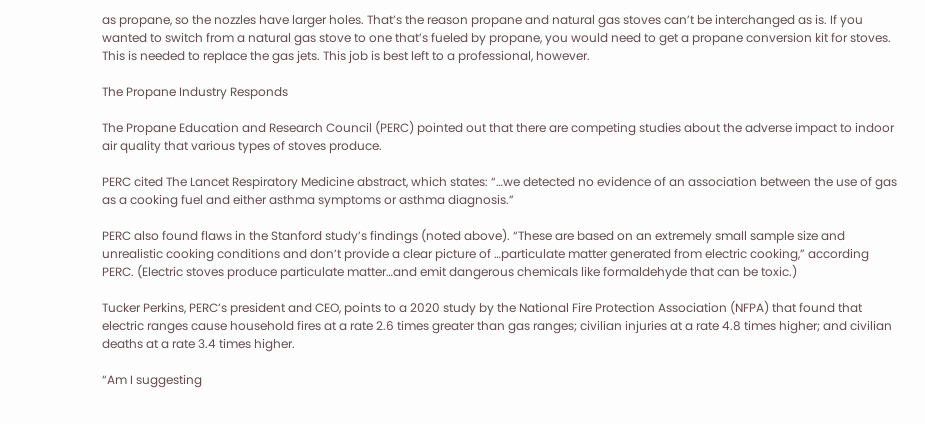as propane, so the nozzles have larger holes. That’s the reason propane and natural gas stoves can’t be interchanged as is. If you wanted to switch from a natural gas stove to one that’s fueled by propane, you would need to get a propane conversion kit for stoves. This is needed to replace the gas jets. This job is best left to a professional, however.

The Propane Industry Responds

The Propane Education and Research Council (PERC) pointed out that there are competing studies about the adverse impact to indoor air quality that various types of stoves produce.

PERC cited The Lancet Respiratory Medicine abstract, which states: “…we detected no evidence of an association between the use of gas as a cooking fuel and either asthma symptoms or asthma diagnosis.”

PERC also found flaws in the Stanford study’s findings (noted above). “These are based on an extremely small sample size and unrealistic cooking conditions and don’t provide a clear picture of …particulate matter generated from electric cooking,” according PERC. (Electric stoves produce particulate matter…and emit dangerous chemicals like formaldehyde that can be toxic.)

Tucker Perkins, PERC’s president and CEO, points to a 2020 study by the National Fire Protection Association (NFPA) that found that electric ranges cause household fires at a rate 2.6 times greater than gas ranges; civilian injuries at a rate 4.8 times higher; and civilian deaths at a rate 3.4 times higher.

“Am I suggesting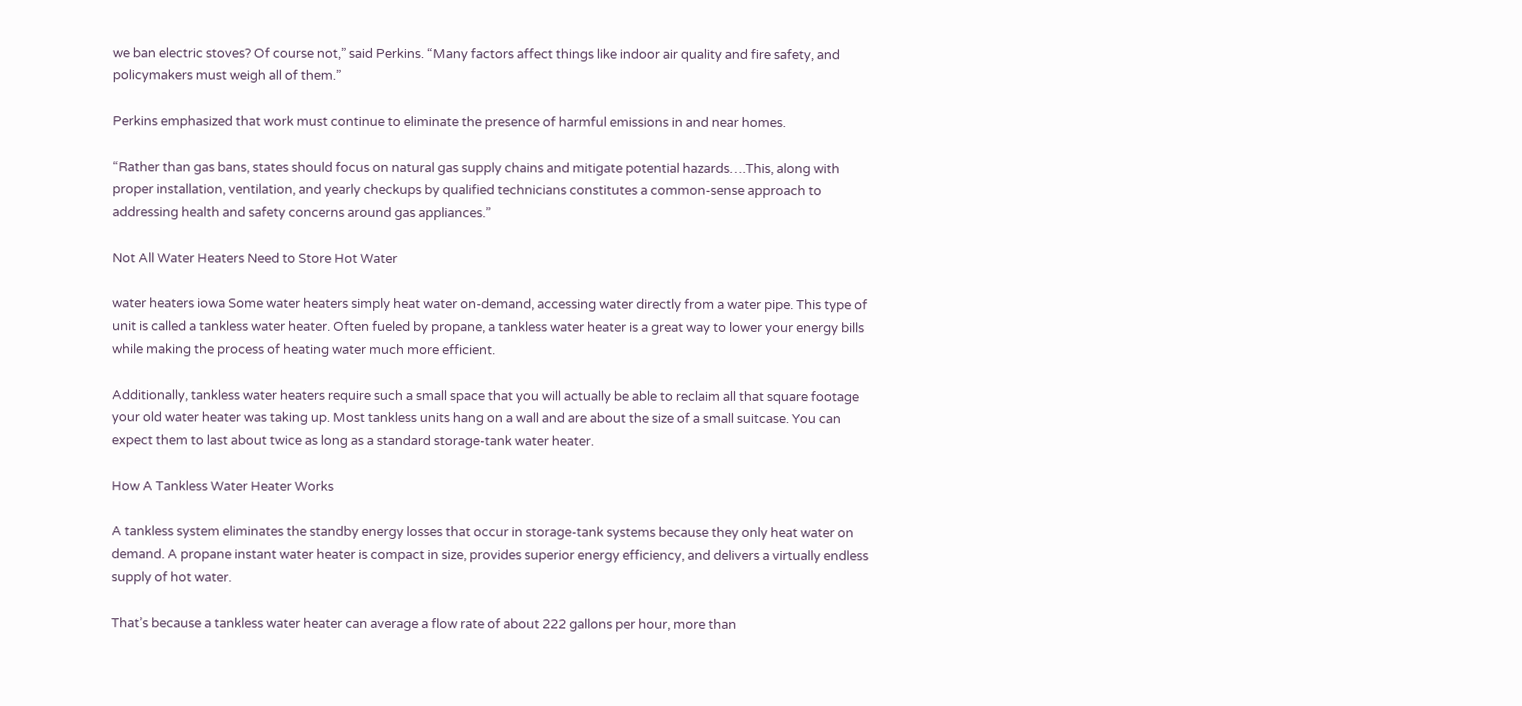we ban electric stoves? Of course not,” said Perkins. “Many factors affect things like indoor air quality and fire safety, and policymakers must weigh all of them.”

Perkins emphasized that work must continue to eliminate the presence of harmful emissions in and near homes.

“Rather than gas bans, states should focus on natural gas supply chains and mitigate potential hazards….This, along with proper installation, ventilation, and yearly checkups by qualified technicians constitutes a common-sense approach to addressing health and safety concerns around gas appliances.”

Not All Water Heaters Need to Store Hot Water

water heaters iowa Some water heaters simply heat water on-demand, accessing water directly from a water pipe. This type of unit is called a tankless water heater. Often fueled by propane, a tankless water heater is a great way to lower your energy bills while making the process of heating water much more efficient.

Additionally, tankless water heaters require such a small space that you will actually be able to reclaim all that square footage your old water heater was taking up. Most tankless units hang on a wall and are about the size of a small suitcase. You can expect them to last about twice as long as a standard storage-tank water heater.

How A Tankless Water Heater Works

A tankless system eliminates the standby energy losses that occur in storage-tank systems because they only heat water on demand. A propane instant water heater is compact in size, provides superior energy efficiency, and delivers a virtually endless supply of hot water.

That’s because a tankless water heater can average a flow rate of about 222 gallons per hour, more than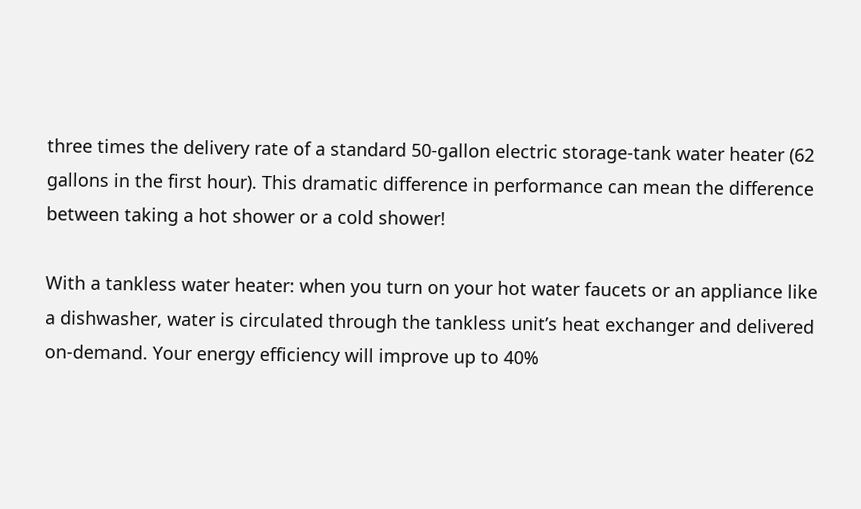three times the delivery rate of a standard 50-gallon electric storage-tank water heater (62 gallons in the first hour). This dramatic difference in performance can mean the difference between taking a hot shower or a cold shower!

With a tankless water heater: when you turn on your hot water faucets or an appliance like a dishwasher, water is circulated through the tankless unit’s heat exchanger and delivered on-demand. Your energy efficiency will improve up to 40%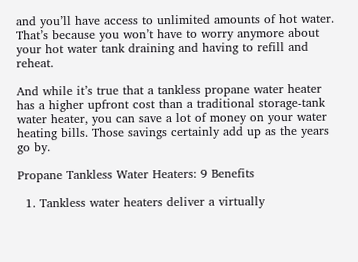and you’ll have access to unlimited amounts of hot water. That’s because you won’t have to worry anymore about your hot water tank draining and having to refill and reheat.

And while it’s true that a tankless propane water heater has a higher upfront cost than a traditional storage-tank water heater, you can save a lot of money on your water heating bills. Those savings certainly add up as the years go by.

Propane Tankless Water Heaters: 9 Benefits

  1. Tankless water heaters deliver a virtually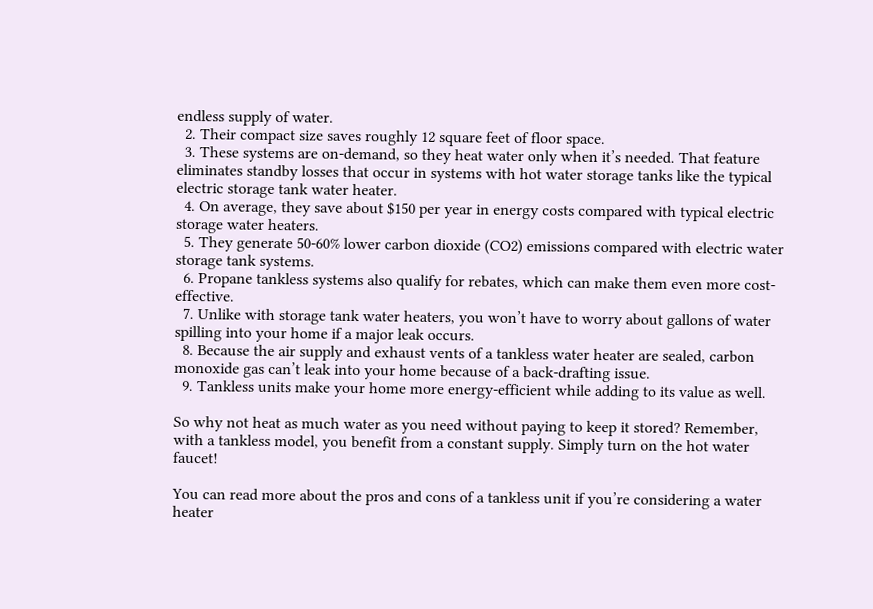endless supply of water.
  2. Their compact size saves roughly 12 square feet of floor space.
  3. These systems are on-demand, so they heat water only when it’s needed. That feature eliminates standby losses that occur in systems with hot water storage tanks like the typical electric storage tank water heater.
  4. On average, they save about $150 per year in energy costs compared with typical electric storage water heaters.
  5. They generate 50-60% lower carbon dioxide (CO2) emissions compared with electric water storage tank systems.
  6. Propane tankless systems also qualify for rebates, which can make them even more cost-effective.
  7. Unlike with storage tank water heaters, you won’t have to worry about gallons of water spilling into your home if a major leak occurs.
  8. Because the air supply and exhaust vents of a tankless water heater are sealed, carbon monoxide gas can’t leak into your home because of a back-drafting issue.
  9. Tankless units make your home more energy-efficient while adding to its value as well.

So why not heat as much water as you need without paying to keep it stored? Remember, with a tankless model, you benefit from a constant supply. Simply turn on the hot water faucet!

You can read more about the pros and cons of a tankless unit if you’re considering a water heater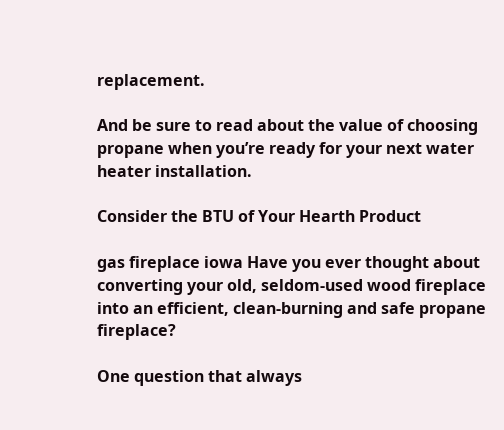replacement.

And be sure to read about the value of choosing propane when you’re ready for your next water heater installation.

Consider the BTU of Your Hearth Product

gas fireplace iowa Have you ever thought about converting your old, seldom-used wood fireplace into an efficient, clean-burning and safe propane fireplace?

One question that always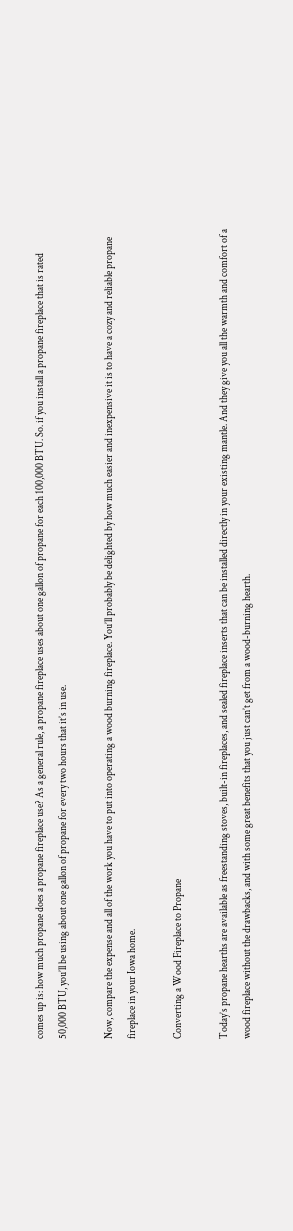comes up is: how much propane does a propane fireplace use? As a general rule, a propane fireplace uses about one gallon of propane for each 100,000 BTU. So. if you install a propane fireplace that is rated 50,000 BTU, you’ll be using about one gallon of propane for every two hours that it’s in use.

Now, compare the expense and all of the work you have to put into operating a wood burning fireplace. You’ll probably be delighted by how much easier and inexpensive it is to have a cozy and reliable propane fireplace in your Iowa home.

Converting a Wood Fireplace to Propane

Today’s propane hearths are available as freestanding stoves, built-in fireplaces, and sealed fireplace inserts that can be installed directly in your existing mantle. And they give you all the warmth and comfort of a wood fireplace without the drawbacks, and with some great benefits that you just can’t get from a wood-burning hearth.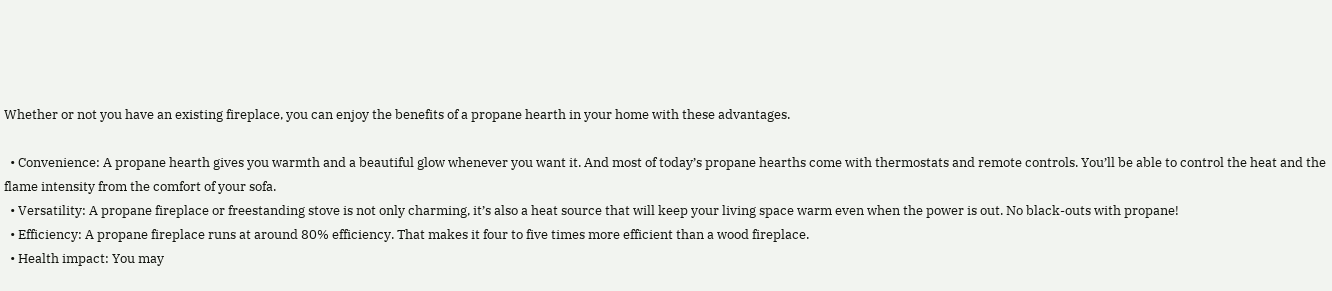Whether or not you have an existing fireplace, you can enjoy the benefits of a propane hearth in your home with these advantages.

  • Convenience: A propane hearth gives you warmth and a beautiful glow whenever you want it. And most of today’s propane hearths come with thermostats and remote controls. You’ll be able to control the heat and the flame intensity from the comfort of your sofa.
  • Versatility: A propane fireplace or freestanding stove is not only charming, it’s also a heat source that will keep your living space warm even when the power is out. No black-outs with propane!
  • Efficiency: A propane fireplace runs at around 80% efficiency. That makes it four to five times more efficient than a wood fireplace.
  • Health impact: You may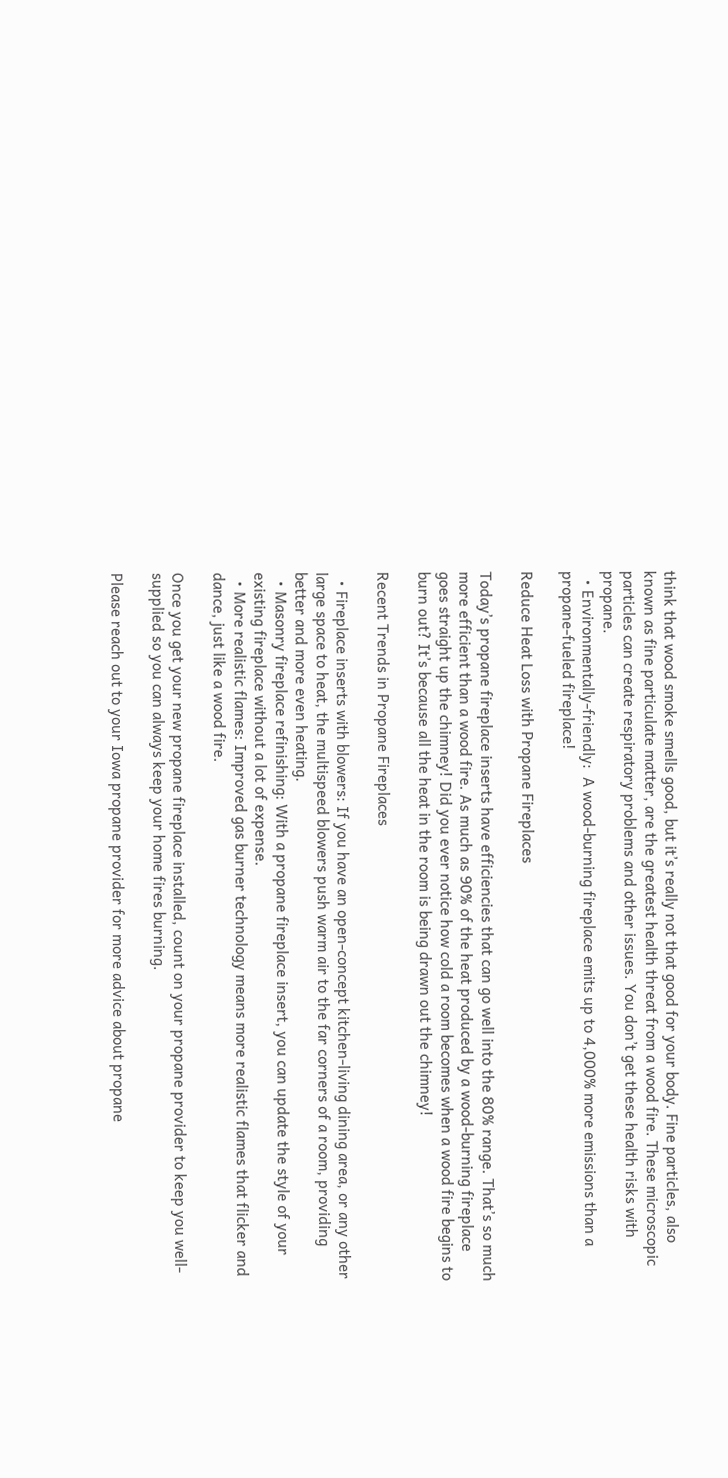think that wood smoke smells good, but it’s really not that good for your body. Fine particles, also known as fine particulate matter, are the greatest health threat from a wood fire. These microscopic particles can create respiratory problems and other issues. You don’t get these health risks with propane.
  • Environmentally-friendly:  A wood-burning fireplace emits up to 4,000% more emissions than a propane-fueled fireplace!

Reduce Heat Loss with Propane Fireplaces

Today’s propane fireplace inserts have efficiencies that can go well into the 80% range. That’s so much more efficient than a wood fire. As much as 90% of the heat produced by a wood-burning fireplace goes straight up the chimney! Did you ever notice how cold a room becomes when a wood fire begins to burn out? It’s because all the heat in the room is being drawn out the chimney!

Recent Trends in Propane Fireplaces

  • Fireplace inserts with blowers: If you have an open-concept kitchen-living dining area, or any other large space to heat, the multispeed blowers push warm air to the far corners of a room, providing better and more even heating.
  • Masonry fireplace refinishing: With a propane fireplace insert, you can update the style of your existing fireplace without a lot of expense.
  • More realistic flames: Improved gas burner technology means more realistic flames that flicker and dance, just like a wood fire.

Once you get your new propane fireplace installed, count on your propane provider to keep you well-supplied so you can always keep your home fires burning.

Please reach out to your Iowa propane provider for more advice about propane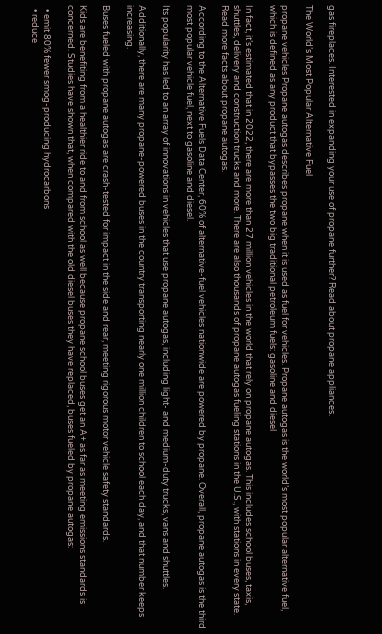gas fireplaces. Interested in expanding your use of propane further? Read about propane appliances.

The World’s Most Popular Alternative Fuel

propane vehicles Propane autogas describes propane when it is used as fuel for vehicles. Propane autogas is the world’s most popular alternative fuel, which is defined as any product that bypasses the two big traditional petroleum fuels: gasoline and diesel

In fact, it’s estimated that in 2022, there are more than 27 million vehicles in the world that rely on propane autogas. This includes school buses, taxis, shuttles, delivery and construction trucks and more. There are also thousands of propane autogas fueling stations in the U.S., with stations in every state. Read more facts about propane autogas.

According to the Alternative Fuels Data Center, 60% of alternative-fuel vehicles nationwide are powered by propane. Overall, propane autogas is the third most popular vehicle fuel, next to gasoline and diesel.

Its popularity has led to an array of innovations in vehicles that use propane autogas, including light- and medium-duty trucks, vans and shuttles.

Additionally, there are many propane-powered buses in the country transporting nearly one million children to school each day, and that number keeps increasing.

Buses fueled with propane autogas are crash-tested for impact in the side and rear, meeting rigorous motor vehicle safety standards.

Kids are benefiting from a healthier ride to and from school as well because propane school buses get an A+ as far as meeting emissions standards is concerned. Studies have shown that, when compared with the old diesel buses they have replaced, buses fueled by propane autogas:

  • emit 80% fewer smog-producing hydrocarbons
  • reduce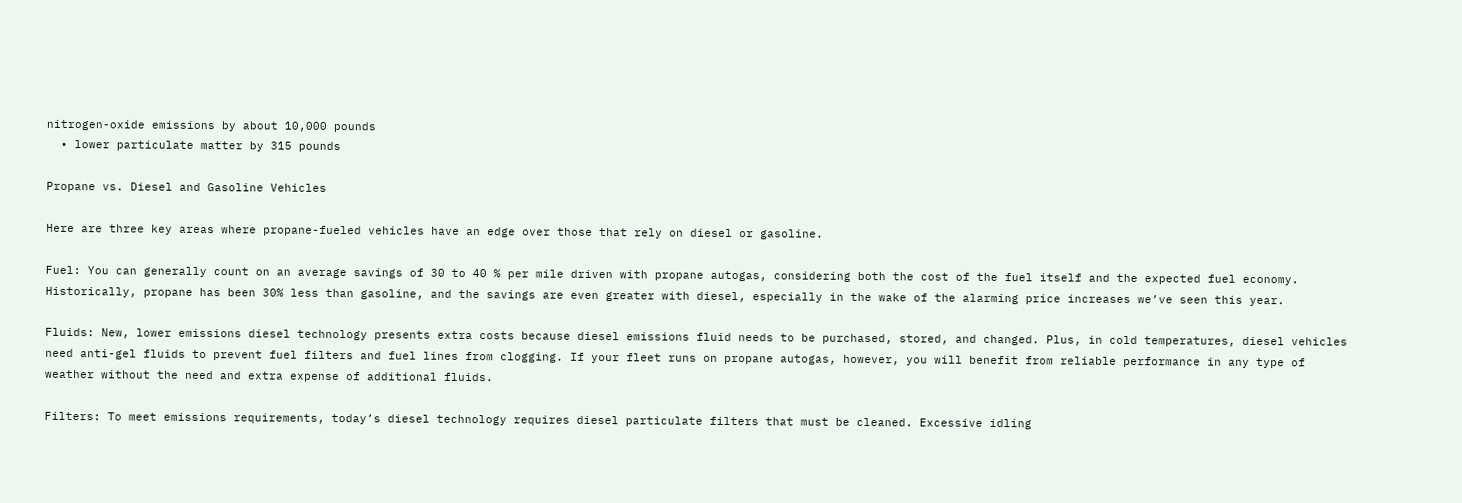nitrogen-oxide emissions by about 10,000 pounds
  • lower particulate matter by 315 pounds

Propane vs. Diesel and Gasoline Vehicles

Here are three key areas where propane-fueled vehicles have an edge over those that rely on diesel or gasoline.

Fuel: You can generally count on an average savings of 30 to 40 % per mile driven with propane autogas, considering both the cost of the fuel itself and the expected fuel economy. Historically, propane has been 30% less than gasoline, and the savings are even greater with diesel, especially in the wake of the alarming price increases we’ve seen this year.

Fluids: New, lower emissions diesel technology presents extra costs because diesel emissions fluid needs to be purchased, stored, and changed. Plus, in cold temperatures, diesel vehicles need anti-gel fluids to prevent fuel filters and fuel lines from clogging. If your fleet runs on propane autogas, however, you will benefit from reliable performance in any type of weather without the need and extra expense of additional fluids.

Filters: To meet emissions requirements, today’s diesel technology requires diesel particulate filters that must be cleaned. Excessive idling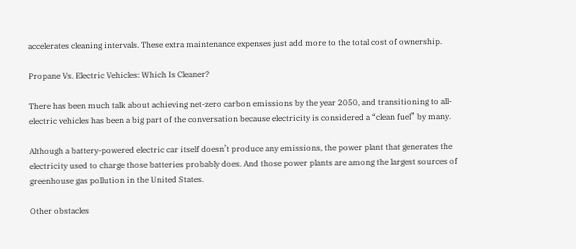accelerates cleaning intervals. These extra maintenance expenses just add more to the total cost of ownership.

Propane Vs. Electric Vehicles: Which Is Cleaner?

There has been much talk about achieving net-zero carbon emissions by the year 2050, and transitioning to all-electric vehicles has been a big part of the conversation because electricity is considered a “clean fuel” by many.

Although a battery-powered electric car itself doesn’t produce any emissions, the power plant that generates the electricity used to charge those batteries probably does. And those power plants are among the largest sources of greenhouse gas pollution in the United States.

Other obstacles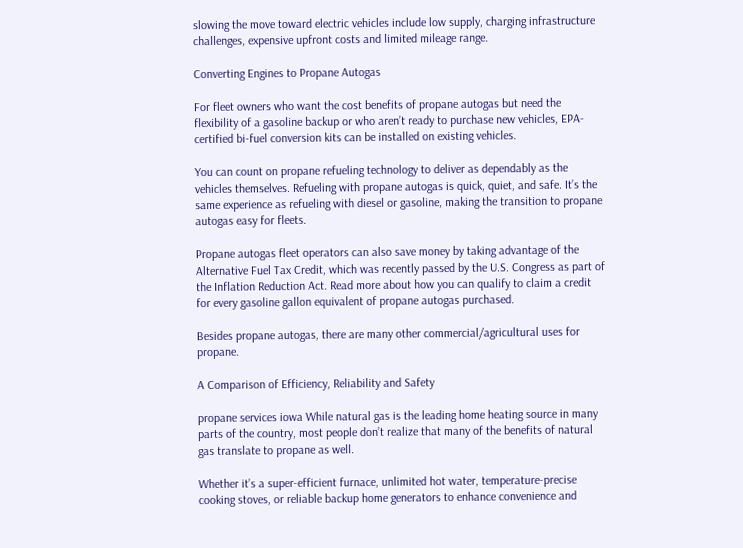slowing the move toward electric vehicles include low supply, charging infrastructure challenges, expensive upfront costs and limited mileage range.

Converting Engines to Propane Autogas

For fleet owners who want the cost benefits of propane autogas but need the flexibility of a gasoline backup or who aren’t ready to purchase new vehicles, EPA-certified bi-fuel conversion kits can be installed on existing vehicles.

You can count on propane refueling technology to deliver as dependably as the vehicles themselves. Refueling with propane autogas is quick, quiet, and safe. It’s the same experience as refueling with diesel or gasoline, making the transition to propane autogas easy for fleets.

Propane autogas fleet operators can also save money by taking advantage of the Alternative Fuel Tax Credit, which was recently passed by the U.S. Congress as part of the Inflation Reduction Act. Read more about how you can qualify to claim a credit for every gasoline gallon equivalent of propane autogas purchased.

Besides propane autogas, there are many other commercial/agricultural uses for propane.

A Comparison of Efficiency, Reliability and Safety

propane services iowa While natural gas is the leading home heating source in many parts of the country, most people don’t realize that many of the benefits of natural gas translate to propane as well.

Whether it’s a super-efficient furnace, unlimited hot water, temperature-precise cooking stoves, or reliable backup home generators to enhance convenience and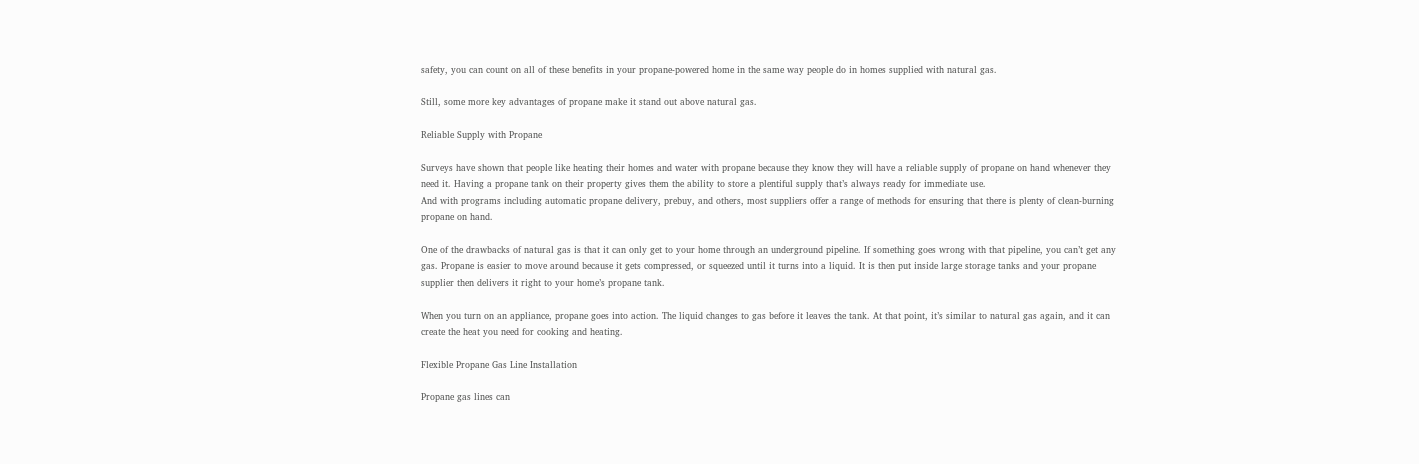safety, you can count on all of these benefits in your propane-powered home in the same way people do in homes supplied with natural gas.

Still, some more key advantages of propane make it stand out above natural gas.

Reliable Supply with Propane

Surveys have shown that people like heating their homes and water with propane because they know they will have a reliable supply of propane on hand whenever they need it. Having a propane tank on their property gives them the ability to store a plentiful supply that’s always ready for immediate use.
And with programs including automatic propane delivery, prebuy, and others, most suppliers offer a range of methods for ensuring that there is plenty of clean-burning propane on hand.

One of the drawbacks of natural gas is that it can only get to your home through an underground pipeline. If something goes wrong with that pipeline, you can’t get any gas. Propane is easier to move around because it gets compressed, or squeezed until it turns into a liquid. It is then put inside large storage tanks and your propane supplier then delivers it right to your home’s propane tank.

When you turn on an appliance, propane goes into action. The liquid changes to gas before it leaves the tank. At that point, it’s similar to natural gas again, and it can create the heat you need for cooking and heating.

Flexible Propane Gas Line Installation

Propane gas lines can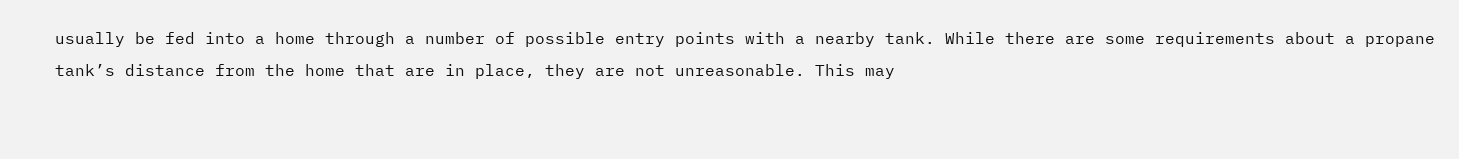usually be fed into a home through a number of possible entry points with a nearby tank. While there are some requirements about a propane tank’s distance from the home that are in place, they are not unreasonable. This may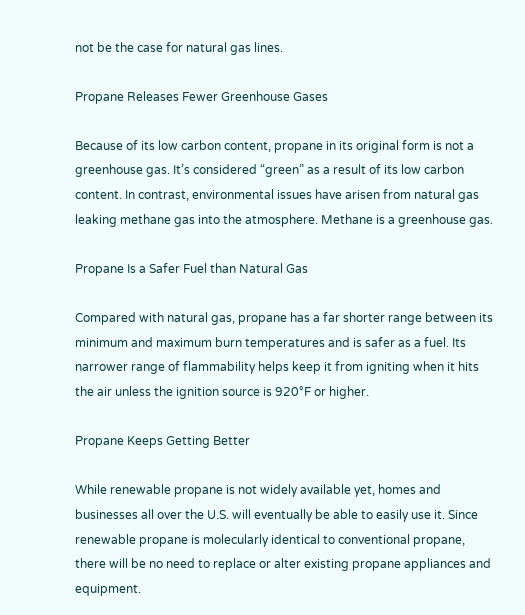not be the case for natural gas lines.

Propane Releases Fewer Greenhouse Gases

Because of its low carbon content, propane in its original form is not a greenhouse gas. It’s considered “green” as a result of its low carbon content. In contrast, environmental issues have arisen from natural gas leaking methane gas into the atmosphere. Methane is a greenhouse gas.

Propane Is a Safer Fuel than Natural Gas

Compared with natural gas, propane has a far shorter range between its minimum and maximum burn temperatures and is safer as a fuel. Its narrower range of flammability helps keep it from igniting when it hits the air unless the ignition source is 920°F or higher.

Propane Keeps Getting Better

While renewable propane is not widely available yet, homes and businesses all over the U.S. will eventually be able to easily use it. Since renewable propane is molecularly identical to conventional propane, there will be no need to replace or alter existing propane appliances and equipment.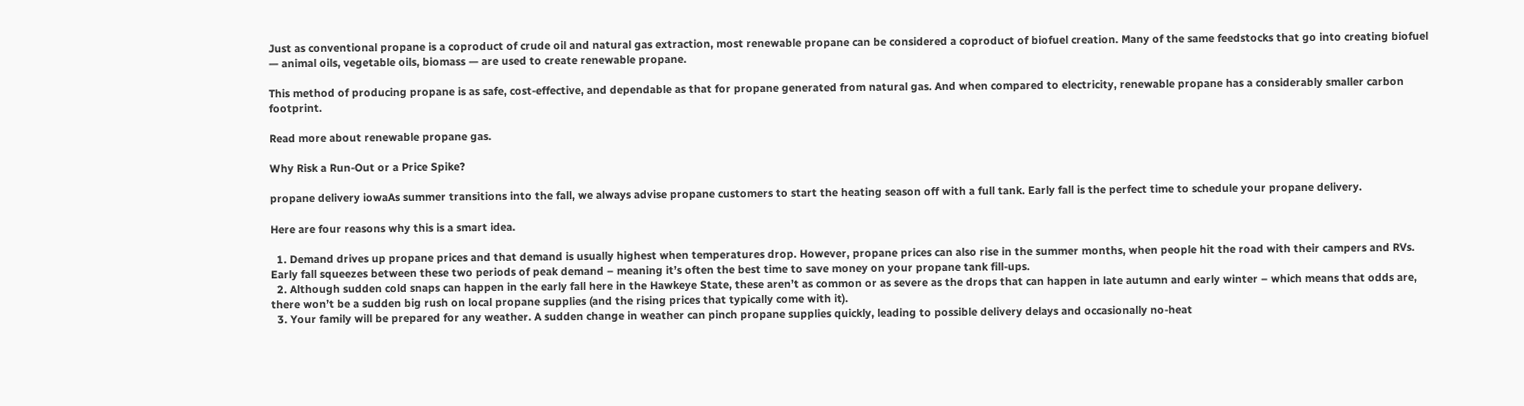Just as conventional propane is a coproduct of crude oil and natural gas extraction, most renewable propane can be considered a coproduct of biofuel creation. Many of the same feedstocks that go into creating biofuel — animal oils, vegetable oils, biomass — are used to create renewable propane.

This method of producing propane is as safe, cost-effective, and dependable as that for propane generated from natural gas. And when compared to electricity, renewable propane has a considerably smaller carbon footprint.

Read more about renewable propane gas.

Why Risk a Run-Out or a Price Spike?

propane delivery iowaAs summer transitions into the fall, we always advise propane customers to start the heating season off with a full tank. Early fall is the perfect time to schedule your propane delivery.

Here are four reasons why this is a smart idea.

  1. Demand drives up propane prices and that demand is usually highest when temperatures drop. However, propane prices can also rise in the summer months, when people hit the road with their campers and RVs. Early fall squeezes between these two periods of peak demand – meaning it’s often the best time to save money on your propane tank fill-ups.
  2. Although sudden cold snaps can happen in the early fall here in the Hawkeye State, these aren’t as common or as severe as the drops that can happen in late autumn and early winter – which means that odds are, there won’t be a sudden big rush on local propane supplies (and the rising prices that typically come with it).
  3. Your family will be prepared for any weather. A sudden change in weather can pinch propane supplies quickly, leading to possible delivery delays and occasionally no-heat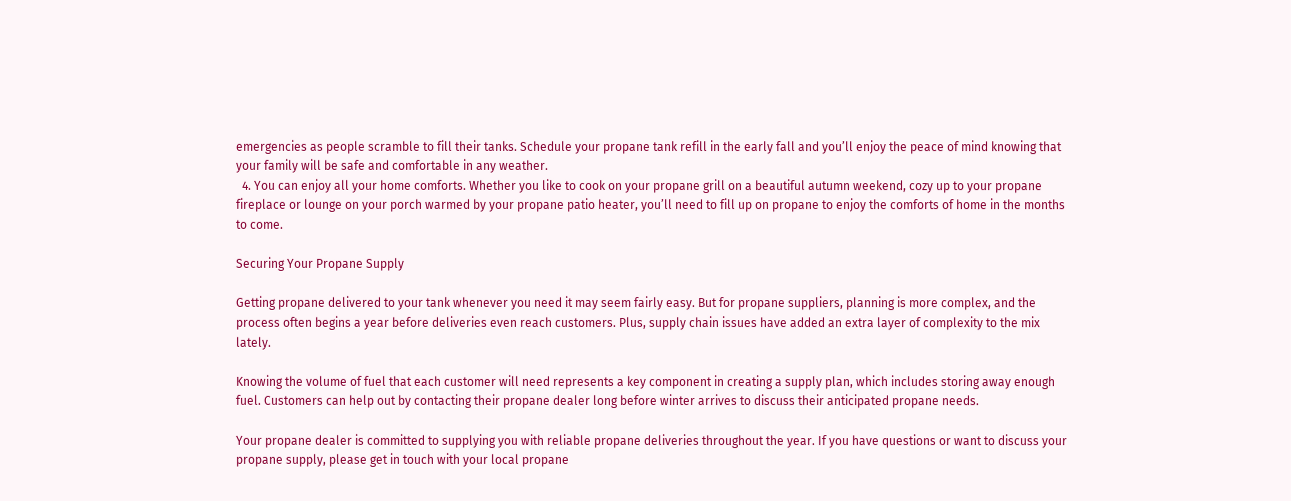emergencies as people scramble to fill their tanks. Schedule your propane tank refill in the early fall and you’ll enjoy the peace of mind knowing that your family will be safe and comfortable in any weather.
  4. You can enjoy all your home comforts. Whether you like to cook on your propane grill on a beautiful autumn weekend, cozy up to your propane fireplace or lounge on your porch warmed by your propane patio heater, you’ll need to fill up on propane to enjoy the comforts of home in the months to come.

Securing Your Propane Supply

Getting propane delivered to your tank whenever you need it may seem fairly easy. But for propane suppliers, planning is more complex, and the process often begins a year before deliveries even reach customers. Plus, supply chain issues have added an extra layer of complexity to the mix lately.

Knowing the volume of fuel that each customer will need represents a key component in creating a supply plan, which includes storing away enough fuel. Customers can help out by contacting their propane dealer long before winter arrives to discuss their anticipated propane needs.

Your propane dealer is committed to supplying you with reliable propane deliveries throughout the year. If you have questions or want to discuss your propane supply, please get in touch with your local propane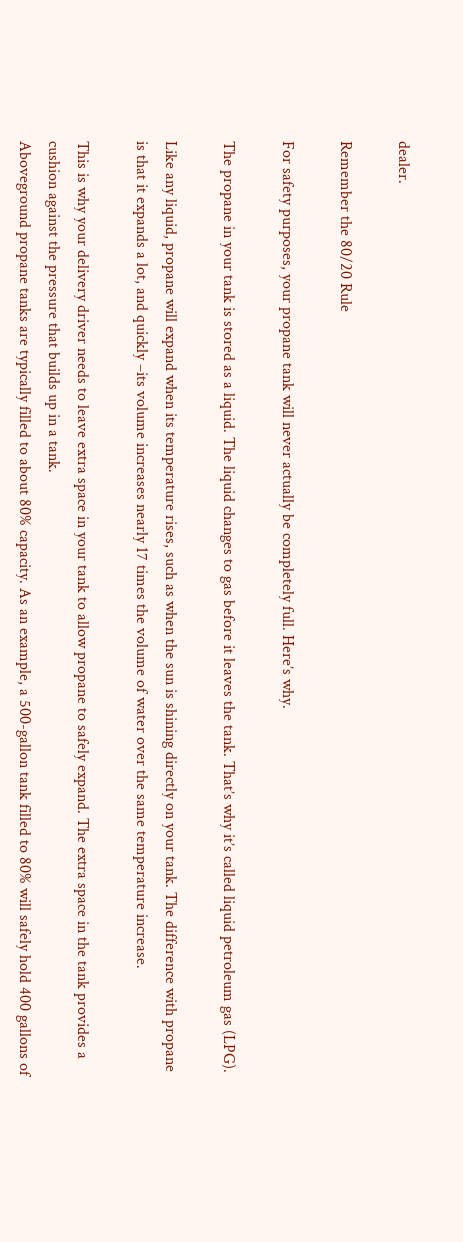dealer.

Remember the 80/20 Rule

For safety purposes, your propane tank will never actually be completely full. Here’s why.

The propane in your tank is stored as a liquid. The liquid changes to gas before it leaves the tank. That’s why it’s called liquid petroleum gas (LPG).

Like any liquid, propane will expand when its temperature rises, such as when the sun is shining directly on your tank. The difference with propane is that it expands a lot, and quickly –its volume increases nearly 17 times the volume of water over the same temperature increase.

This is why your delivery driver needs to leave extra space in your tank to allow propane to safely expand. The extra space in the tank provides a cushion against the pressure that builds up in a tank.
Aboveground propane tanks are typically filled to about 80% capacity. As an example, a 500-gallon tank filled to 80% will safely hold 400 gallons of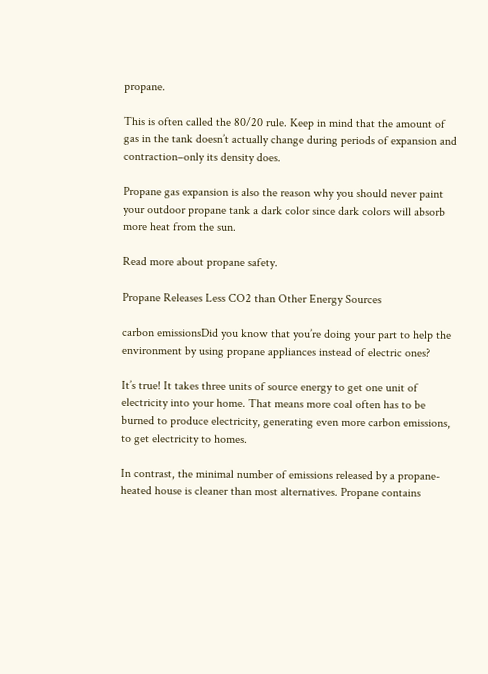propane.

This is often called the 80/20 rule. Keep in mind that the amount of gas in the tank doesn’t actually change during periods of expansion and contraction–only its density does.

Propane gas expansion is also the reason why you should never paint your outdoor propane tank a dark color since dark colors will absorb more heat from the sun.

Read more about propane safety.

Propane Releases Less CO2 than Other Energy Sources

carbon emissionsDid you know that you’re doing your part to help the environment by using propane appliances instead of electric ones?

It’s true! It takes three units of source energy to get one unit of electricity into your home. That means more coal often has to be burned to produce electricity, generating even more carbon emissions, to get electricity to homes.

In contrast, the minimal number of emissions released by a propane-heated house is cleaner than most alternatives. Propane contains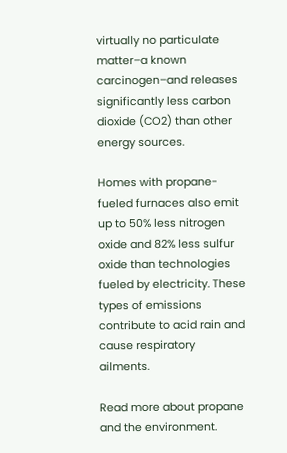virtually no particulate matter–a known carcinogen–and releases significantly less carbon dioxide (CO2) than other energy sources.

Homes with propane-fueled furnaces also emit up to 50% less nitrogen oxide and 82% less sulfur oxide than technologies fueled by electricity. These types of emissions contribute to acid rain and cause respiratory ailments.

Read more about propane and the environment.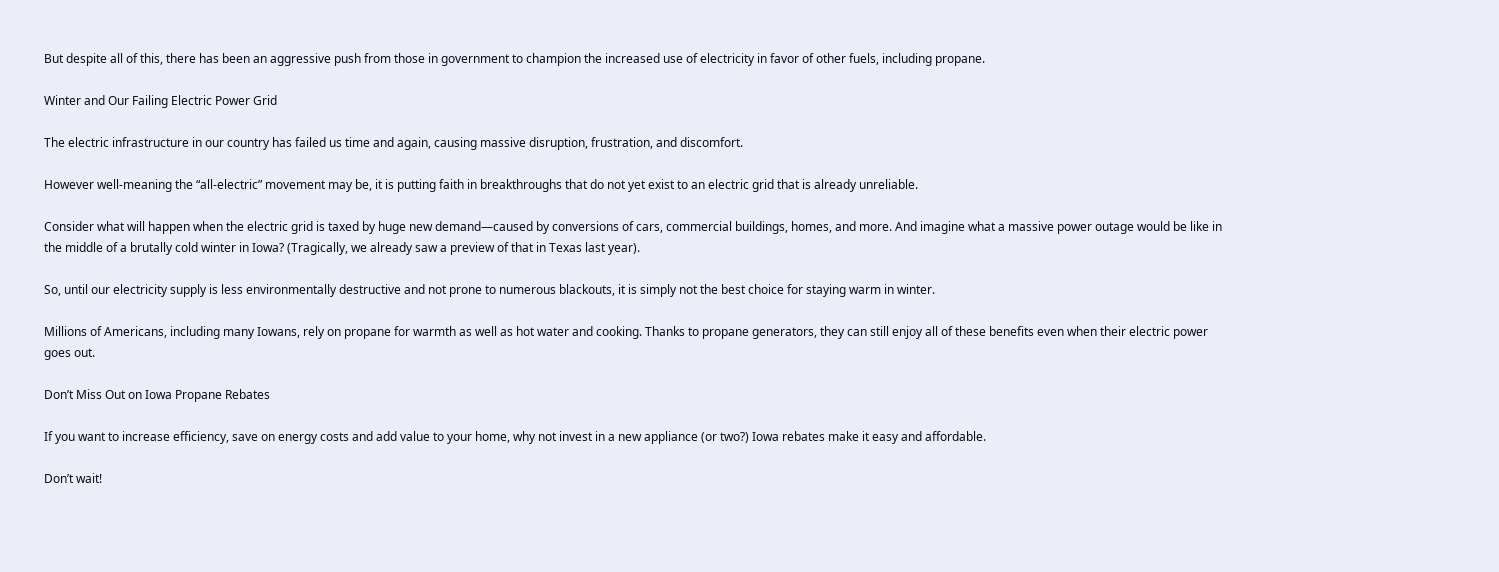But despite all of this, there has been an aggressive push from those in government to champion the increased use of electricity in favor of other fuels, including propane.

Winter and Our Failing Electric Power Grid

The electric infrastructure in our country has failed us time and again, causing massive disruption, frustration, and discomfort.

However well-meaning the “all-electric” movement may be, it is putting faith in breakthroughs that do not yet exist to an electric grid that is already unreliable.

Consider what will happen when the electric grid is taxed by huge new demand—caused by conversions of cars, commercial buildings, homes, and more. And imagine what a massive power outage would be like in the middle of a brutally cold winter in Iowa? (Tragically, we already saw a preview of that in Texas last year).

So, until our electricity supply is less environmentally destructive and not prone to numerous blackouts, it is simply not the best choice for staying warm in winter.

Millions of Americans, including many Iowans, rely on propane for warmth as well as hot water and cooking. Thanks to propane generators, they can still enjoy all of these benefits even when their electric power goes out.

Don’t Miss Out on Iowa Propane Rebates

If you want to increase efficiency, save on energy costs and add value to your home, why not invest in a new appliance (or two?) Iowa rebates make it easy and affordable.

Don’t wait!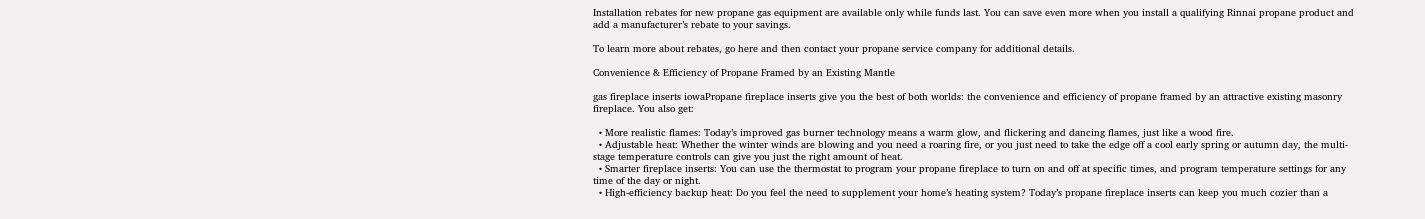Installation rebates for new propane gas equipment are available only while funds last. You can save even more when you install a qualifying Rinnai propane product and add a manufacturer’s rebate to your savings.

To learn more about rebates, go here and then contact your propane service company for additional details.

Convenience & Efficiency of Propane Framed by an Existing Mantle

gas fireplace inserts iowaPropane fireplace inserts give you the best of both worlds: the convenience and efficiency of propane framed by an attractive existing masonry fireplace. You also get:

  • More realistic flames: Today’s improved gas burner technology means a warm glow, and flickering and dancing flames, just like a wood fire.
  • Adjustable heat: Whether the winter winds are blowing and you need a roaring fire, or you just need to take the edge off a cool early spring or autumn day, the multi-stage temperature controls can give you just the right amount of heat.
  • Smarter fireplace inserts: You can use the thermostat to program your propane fireplace to turn on and off at specific times, and program temperature settings for any time of the day or night.
  • High-efficiency backup heat: Do you feel the need to supplement your home’s heating system? Today’s propane fireplace inserts can keep you much cozier than a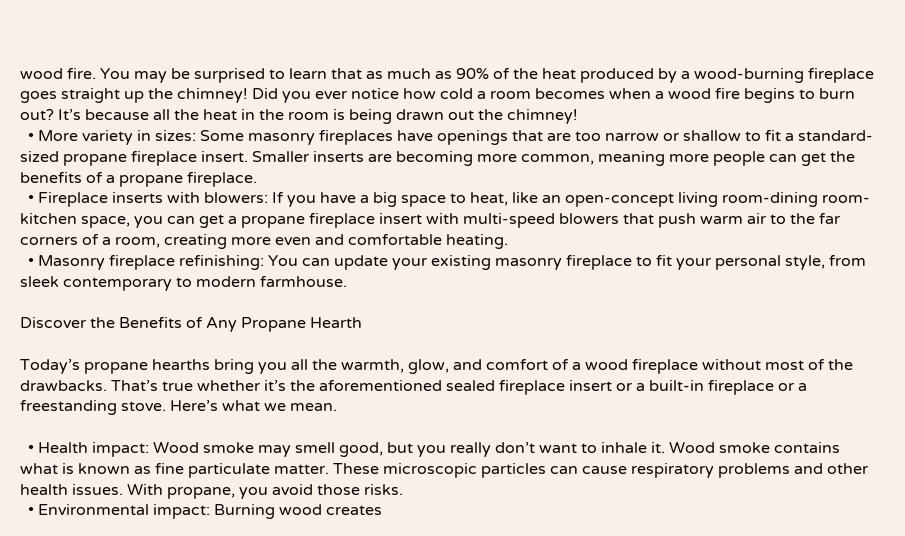wood fire. You may be surprised to learn that as much as 90% of the heat produced by a wood-burning fireplace goes straight up the chimney! Did you ever notice how cold a room becomes when a wood fire begins to burn out? It’s because all the heat in the room is being drawn out the chimney!
  • More variety in sizes: Some masonry fireplaces have openings that are too narrow or shallow to fit a standard-sized propane fireplace insert. Smaller inserts are becoming more common, meaning more people can get the benefits of a propane fireplace.
  • Fireplace inserts with blowers: If you have a big space to heat, like an open-concept living room-dining room-kitchen space, you can get a propane fireplace insert with multi-speed blowers that push warm air to the far corners of a room, creating more even and comfortable heating.
  • Masonry fireplace refinishing: You can update your existing masonry fireplace to fit your personal style, from sleek contemporary to modern farmhouse.

Discover the Benefits of Any Propane Hearth

Today’s propane hearths bring you all the warmth, glow, and comfort of a wood fireplace without most of the drawbacks. That’s true whether it’s the aforementioned sealed fireplace insert or a built-in fireplace or a freestanding stove. Here’s what we mean.

  • Health impact: Wood smoke may smell good, but you really don’t want to inhale it. Wood smoke contains what is known as fine particulate matter. These microscopic particles can cause respiratory problems and other health issues. With propane, you avoid those risks.
  • Environmental impact: Burning wood creates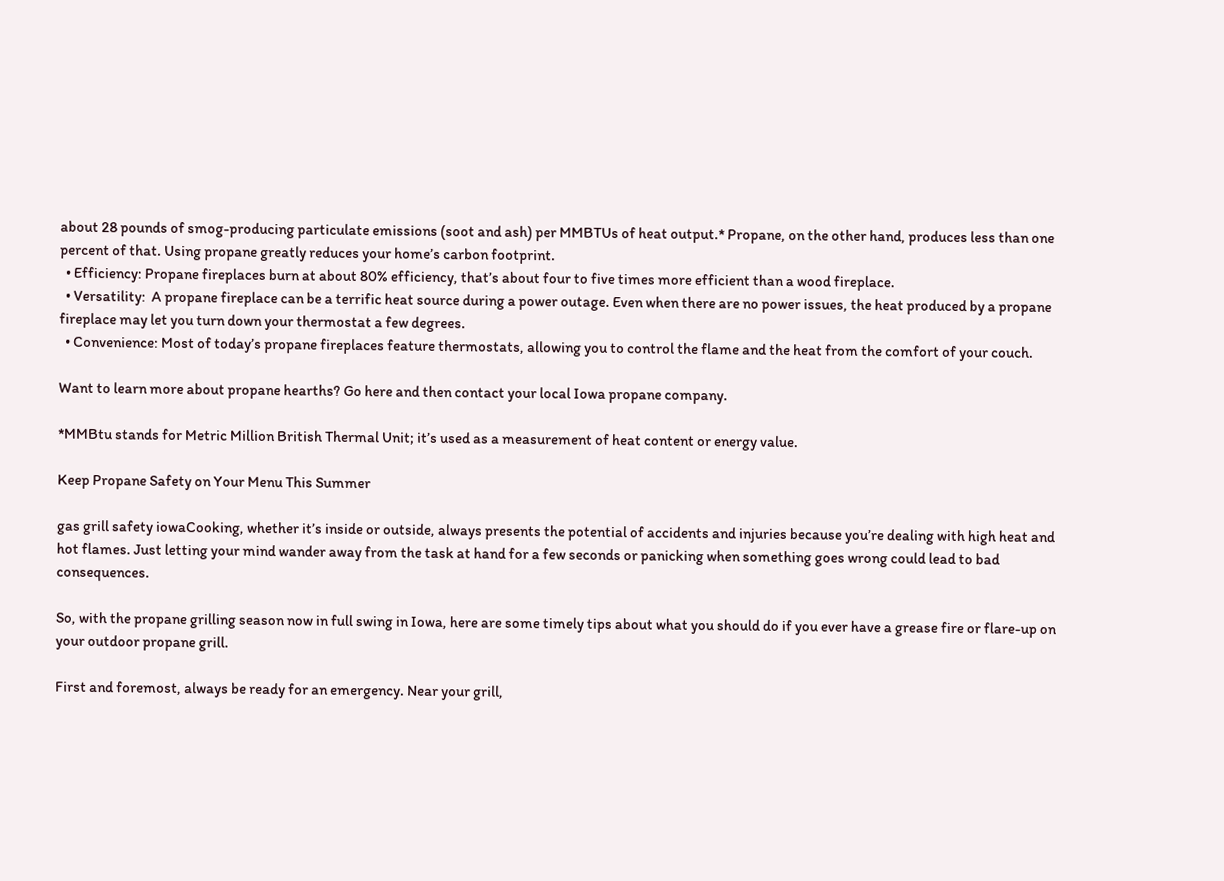about 28 pounds of smog-producing particulate emissions (soot and ash) per MMBTUs of heat output.* Propane, on the other hand, produces less than one percent of that. Using propane greatly reduces your home’s carbon footprint.
  • Efficiency: Propane fireplaces burn at about 80% efficiency, that’s about four to five times more efficient than a wood fireplace.
  • Versatility:  A propane fireplace can be a terrific heat source during a power outage. Even when there are no power issues, the heat produced by a propane fireplace may let you turn down your thermostat a few degrees.
  • Convenience: Most of today’s propane fireplaces feature thermostats, allowing you to control the flame and the heat from the comfort of your couch.

Want to learn more about propane hearths? Go here and then contact your local Iowa propane company.

*MMBtu stands for Metric Million British Thermal Unit; it’s used as a measurement of heat content or energy value.

Keep Propane Safety on Your Menu This Summer

gas grill safety iowaCooking, whether it’s inside or outside, always presents the potential of accidents and injuries because you’re dealing with high heat and hot flames. Just letting your mind wander away from the task at hand for a few seconds or panicking when something goes wrong could lead to bad consequences.

So, with the propane grilling season now in full swing in Iowa, here are some timely tips about what you should do if you ever have a grease fire or flare-up on your outdoor propane grill.

First and foremost, always be ready for an emergency. Near your grill,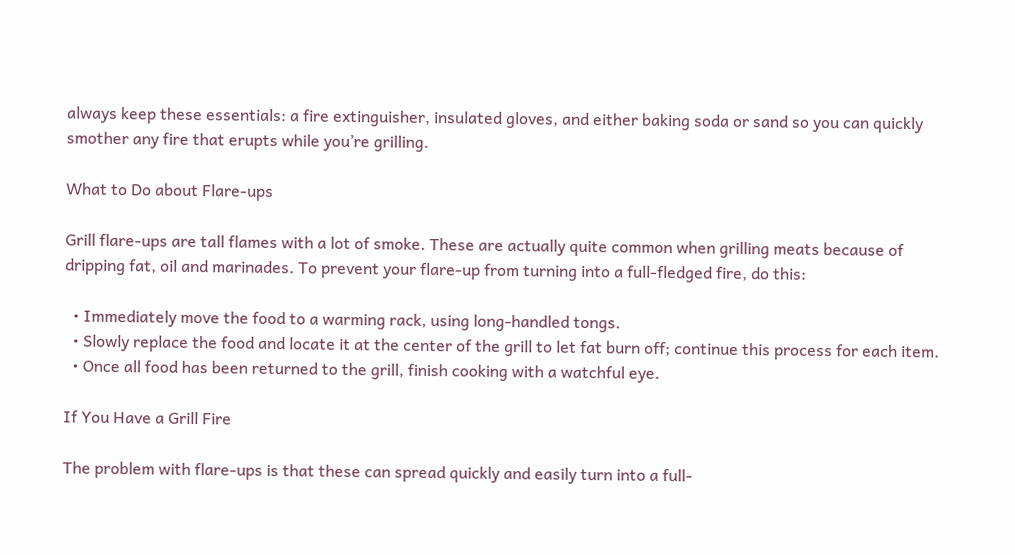always keep these essentials: a fire extinguisher, insulated gloves, and either baking soda or sand so you can quickly smother any fire that erupts while you’re grilling.

What to Do about Flare-ups

Grill flare-ups are tall flames with a lot of smoke. These are actually quite common when grilling meats because of dripping fat, oil and marinades. To prevent your flare-up from turning into a full-fledged fire, do this:

  • Immediately move the food to a warming rack, using long-handled tongs.
  • Slowly replace the food and locate it at the center of the grill to let fat burn off; continue this process for each item.
  • Once all food has been returned to the grill, finish cooking with a watchful eye.

If You Have a Grill Fire

The problem with flare-ups is that these can spread quickly and easily turn into a full-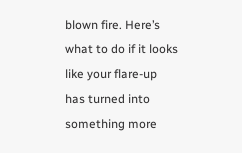blown fire. Here’s what to do if it looks like your flare-up has turned into something more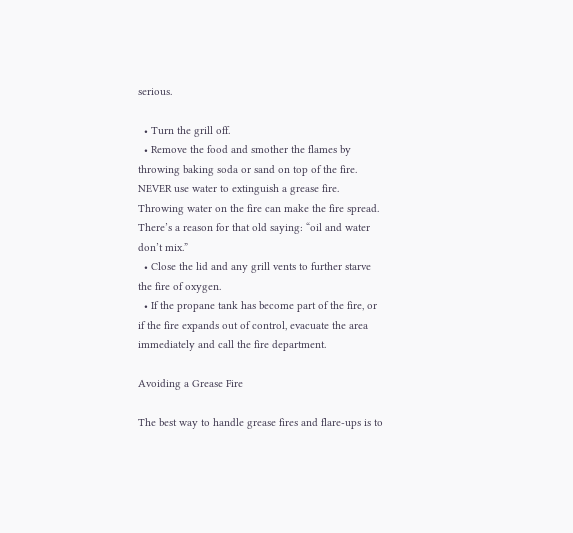serious.

  • Turn the grill off.
  • Remove the food and smother the flames by throwing baking soda or sand on top of the fire. NEVER use water to extinguish a grease fire. Throwing water on the fire can make the fire spread. There’s a reason for that old saying: “oil and water don’t mix.”
  • Close the lid and any grill vents to further starve the fire of oxygen.
  • If the propane tank has become part of the fire, or if the fire expands out of control, evacuate the area immediately and call the fire department.

Avoiding a Grease Fire

The best way to handle grease fires and flare-ups is to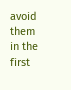avoid them in the first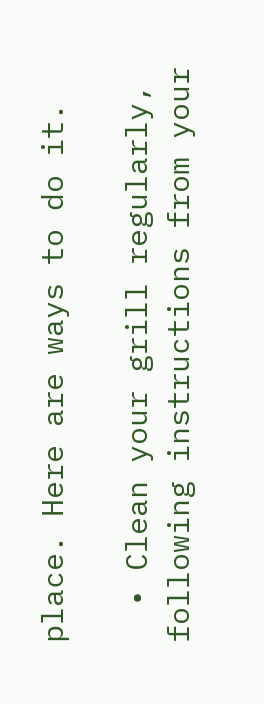place. Here are ways to do it.

  • Clean your grill regularly, following instructions from your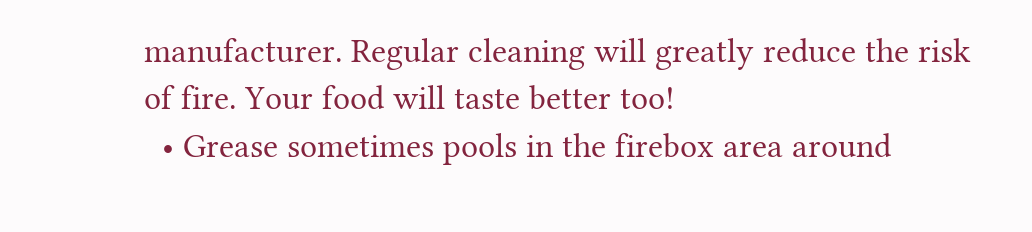manufacturer. Regular cleaning will greatly reduce the risk of fire. Your food will taste better too!
  • Grease sometimes pools in the firebox area around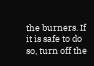the burners. If it is safe to do so, turn off the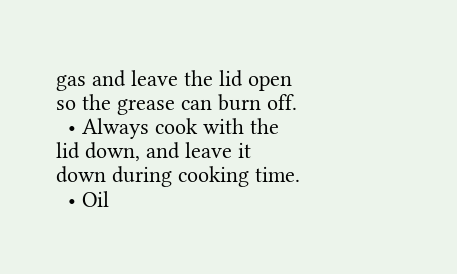gas and leave the lid open so the grease can burn off.
  • Always cook with the lid down, and leave it down during cooking time.
  • Oil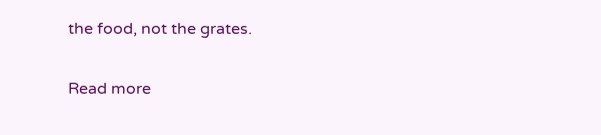the food, not the grates.

Read more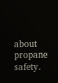about propane safety.